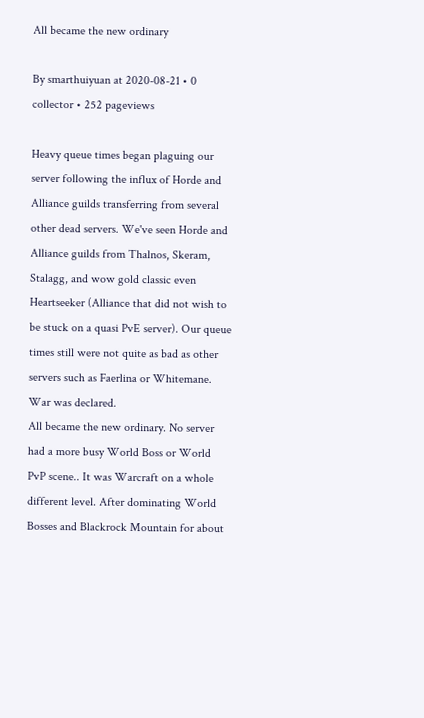All became the new ordinary

By smarthuiyuan at 2020-08-21 • 0 collector • 252 pageviews

Heavy queue times began plaguing our server following the influx of Horde and Alliance guilds transferring from several other dead servers. We've seen Horde and Alliance guilds from Thalnos, Skeram, Stalagg, and wow gold classic even Heartseeker (Alliance that did not wish to be stuck on a quasi PvE server). Our queue times still were not quite as bad as other servers such as Faerlina or Whitemane. War was declared.
All became the new ordinary. No server had a more busy World Boss or World PvP scene.. It was Warcraft on a whole different level. After dominating World Bosses and Blackrock Mountain for about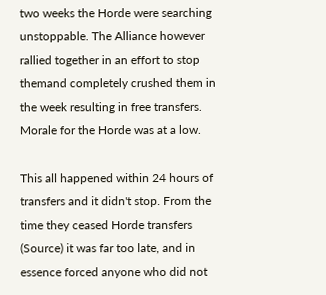two weeks the Horde were searching unstoppable. The Alliance however rallied together in an effort to stop themand completely crushed them in the week resulting in free transfers. Morale for the Horde was at a low.

This all happened within 24 hours of transfers and it didn't stop. From the time they ceased Horde transfers (Source) it was far too late, and in essence forced anyone who did not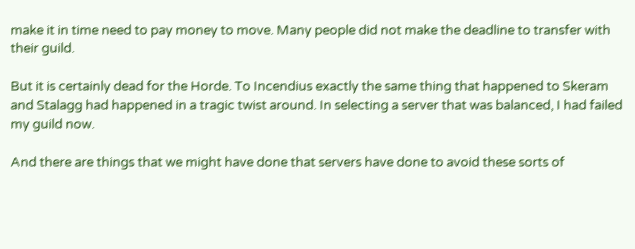make it in time need to pay money to move. Many people did not make the deadline to transfer with their guild.

But it is certainly dead for the Horde. To Incendius exactly the same thing that happened to Skeram and Stalagg had happened in a tragic twist around. In selecting a server that was balanced, I had failed my guild now.

And there are things that we might have done that servers have done to avoid these sorts of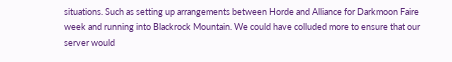situations. Such as setting up arrangements between Horde and Alliance for Darkmoon Faire week and running into Blackrock Mountain. We could have colluded more to ensure that our server would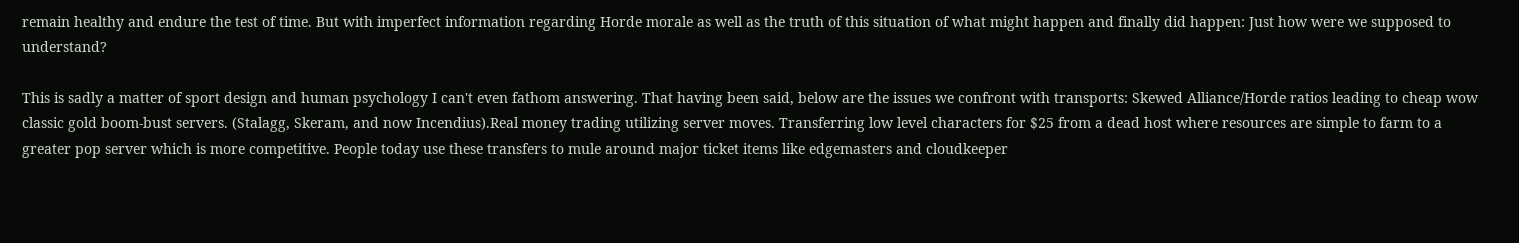remain healthy and endure the test of time. But with imperfect information regarding Horde morale as well as the truth of this situation of what might happen and finally did happen: Just how were we supposed to understand?

This is sadly a matter of sport design and human psychology I can't even fathom answering. That having been said, below are the issues we confront with transports: Skewed Alliance/Horde ratios leading to cheap wow classic gold boom-bust servers. (Stalagg, Skeram, and now Incendius).Real money trading utilizing server moves. Transferring low level characters for $25 from a dead host where resources are simple to farm to a greater pop server which is more competitive. People today use these transfers to mule around major ticket items like edgemasters and cloudkeeper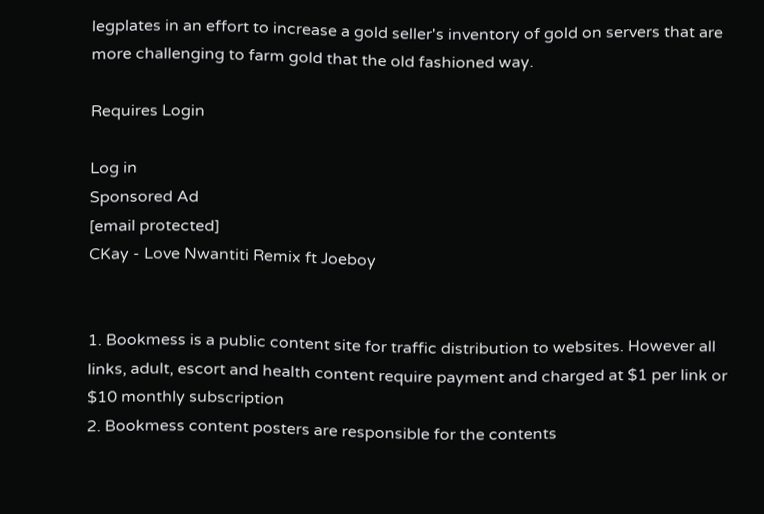legplates in an effort to increase a gold seller's inventory of gold on servers that are more challenging to farm gold that the old fashioned way.

Requires Login

Log in
Sponsored Ad
[email protected]
CKay - Love Nwantiti Remix ft Joeboy


1. Bookmess is a public content site for traffic distribution to websites. However all links, adult, escort and health content require payment and charged at $1 per link or $10 monthly subscription
2. Bookmess content posters are responsible for the contents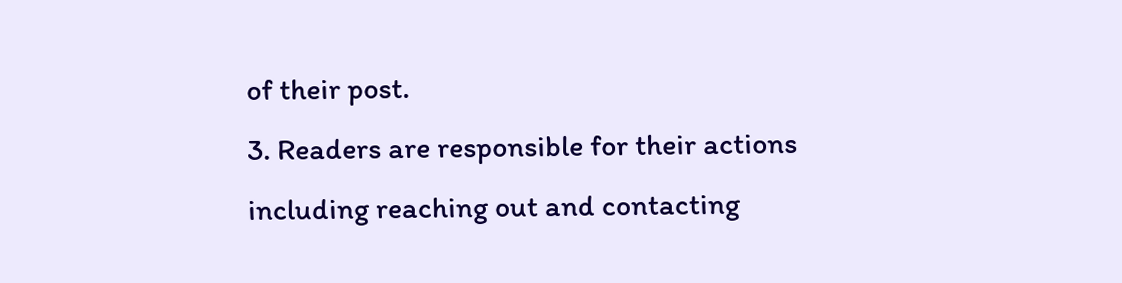of their post.
3. Readers are responsible for their actions including reaching out and contacting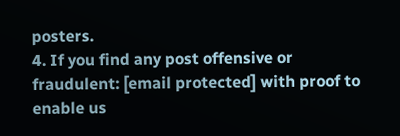posters.
4. If you find any post offensive or fraudulent: [email protected] with proof to enable us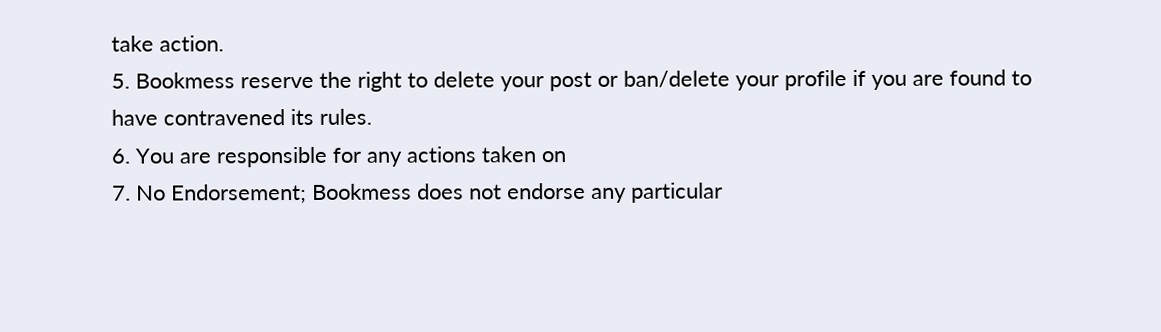take action.
5. Bookmess reserve the right to delete your post or ban/delete your profile if you are found to have contravened its rules.
6. You are responsible for any actions taken on
7. No Endorsement; Bookmess does not endorse any particular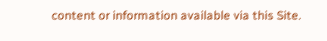content or information available via this Site.